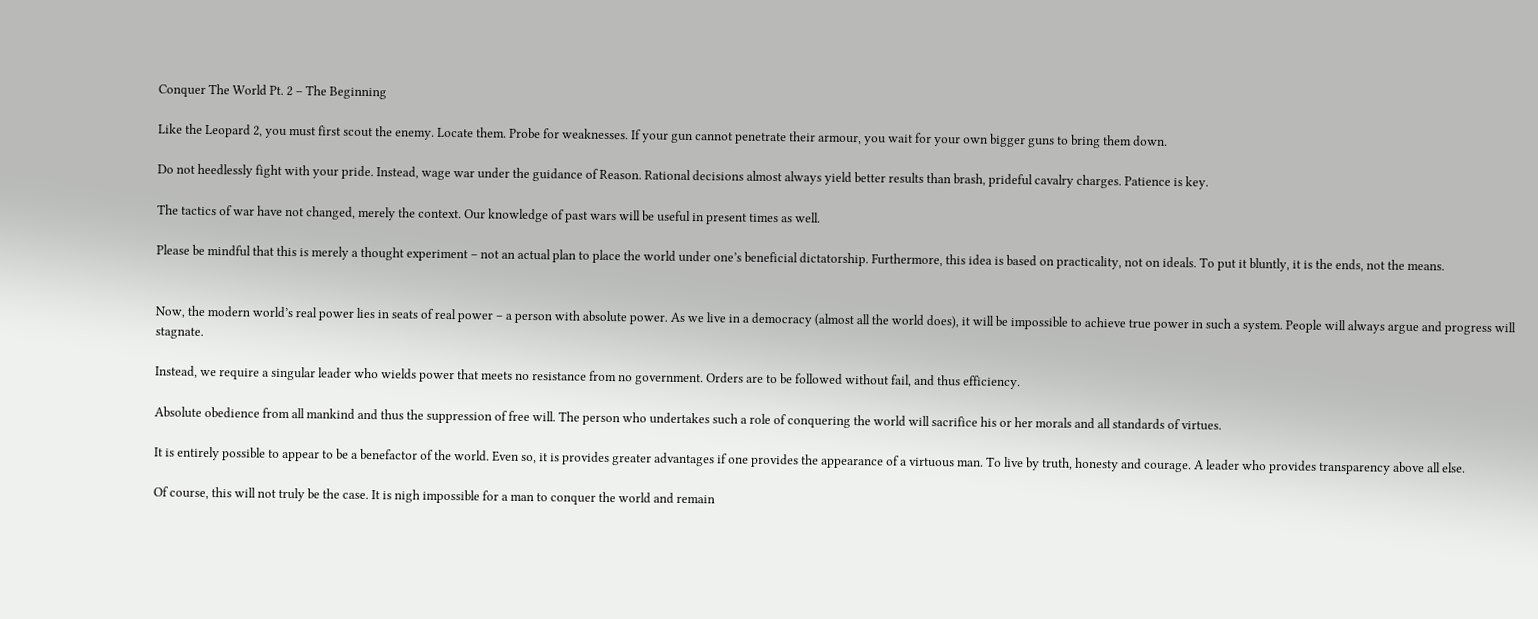Conquer The World Pt. 2 – The Beginning

Like the Leopard 2, you must first scout the enemy. Locate them. Probe for weaknesses. If your gun cannot penetrate their armour, you wait for your own bigger guns to bring them down.

Do not heedlessly fight with your pride. Instead, wage war under the guidance of Reason. Rational decisions almost always yield better results than brash, prideful cavalry charges. Patience is key.

The tactics of war have not changed, merely the context. Our knowledge of past wars will be useful in present times as well.

Please be mindful that this is merely a thought experiment – not an actual plan to place the world under one’s beneficial dictatorship. Furthermore, this idea is based on practicality, not on ideals. To put it bluntly, it is the ends, not the means.


Now, the modern world’s real power lies in seats of real power – a person with absolute power. As we live in a democracy (almost all the world does), it will be impossible to achieve true power in such a system. People will always argue and progress will stagnate.

Instead, we require a singular leader who wields power that meets no resistance from no government. Orders are to be followed without fail, and thus efficiency.

Absolute obedience from all mankind and thus the suppression of free will. The person who undertakes such a role of conquering the world will sacrifice his or her morals and all standards of virtues.

It is entirely possible to appear to be a benefactor of the world. Even so, it is provides greater advantages if one provides the appearance of a virtuous man. To live by truth, honesty and courage. A leader who provides transparency above all else.

Of course, this will not truly be the case. It is nigh impossible for a man to conquer the world and remain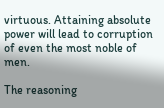virtuous. Attaining absolute power will lead to corruption of even the most noble of men.

The reasoning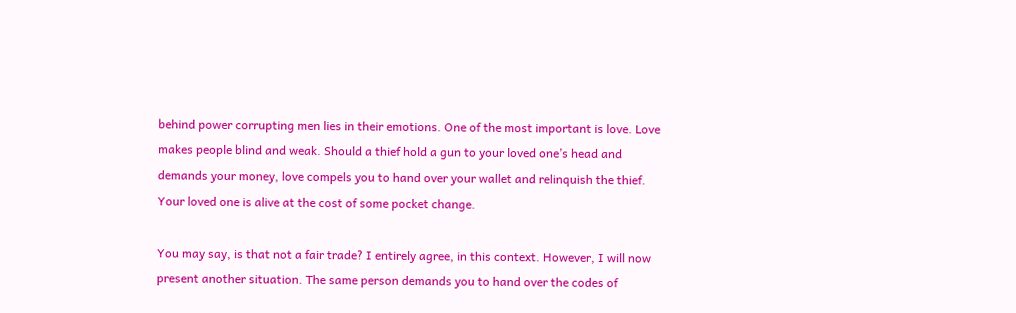behind power corrupting men lies in their emotions. One of the most important is love. Love makes people blind and weak. Should a thief hold a gun to your loved one’s head and demands your money, love compels you to hand over your wallet and relinquish the thief. Your loved one is alive at the cost of some pocket change.

You may say, is that not a fair trade? I entirely agree, in this context. However, I will now present another situation. The same person demands you to hand over the codes of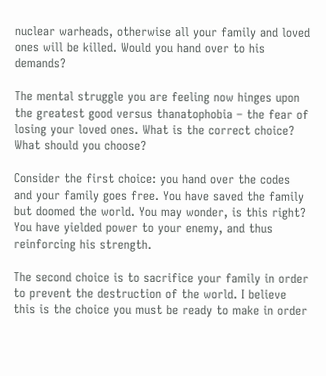nuclear warheads, otherwise all your family and loved ones will be killed. Would you hand over to his demands?

The mental struggle you are feeling now hinges upon the greatest good versus thanatophobia – the fear of losing your loved ones. What is the correct choice? What should you choose?

Consider the first choice: you hand over the codes and your family goes free. You have saved the family but doomed the world. You may wonder, is this right? You have yielded power to your enemy, and thus reinforcing his strength.

The second choice is to sacrifice your family in order to prevent the destruction of the world. I believe this is the choice you must be ready to make in order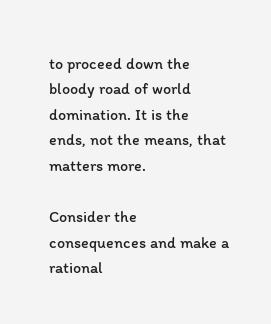to proceed down the bloody road of world domination. It is the ends, not the means, that matters more.

Consider the consequences and make a rational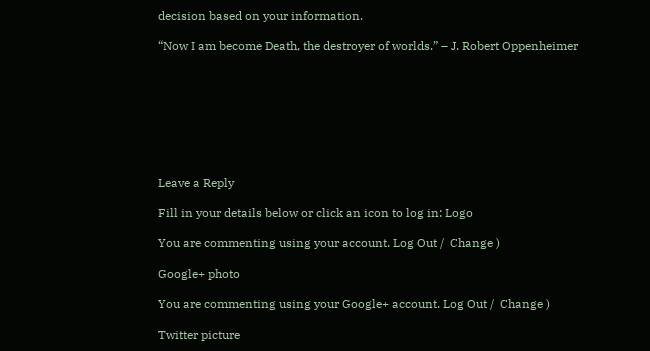decision based on your information.

“Now I am become Death, the destroyer of worlds.” – J. Robert Oppenheimer








Leave a Reply

Fill in your details below or click an icon to log in: Logo

You are commenting using your account. Log Out /  Change )

Google+ photo

You are commenting using your Google+ account. Log Out /  Change )

Twitter picture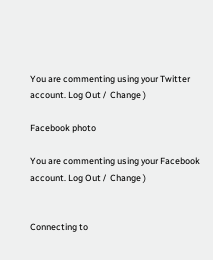You are commenting using your Twitter account. Log Out /  Change )

Facebook photo

You are commenting using your Facebook account. Log Out /  Change )


Connecting to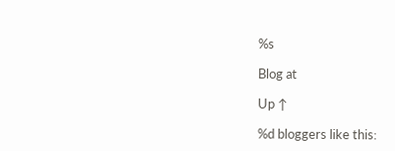%s

Blog at

Up ↑

%d bloggers like this: